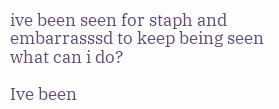ive been seen for staph and embarrasssd to keep being seen what can i do?

Ive been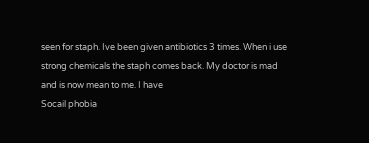seen for staph. Ive been given antibiotics 3 times. When i use strong chemicals the staph comes back. My doctor is mad and is now mean to me. I have
Socail phobia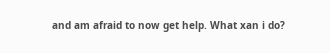and am afraid to now get help. What xan i do?